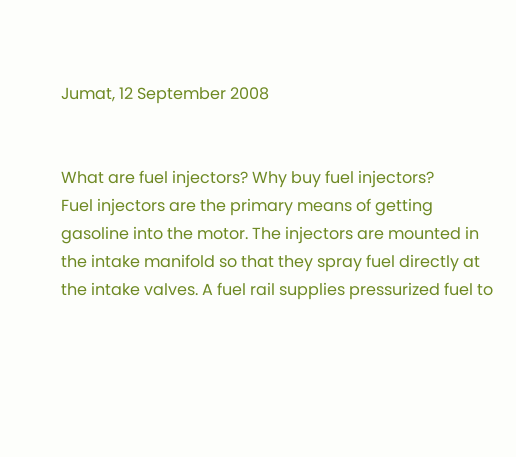Jumat, 12 September 2008


What are fuel injectors? Why buy fuel injectors?
Fuel injectors are the primary means of getting gasoline into the motor. The injectors are mounted in the intake manifold so that they spray fuel directly at the intake valves. A fuel rail supplies pressurized fuel to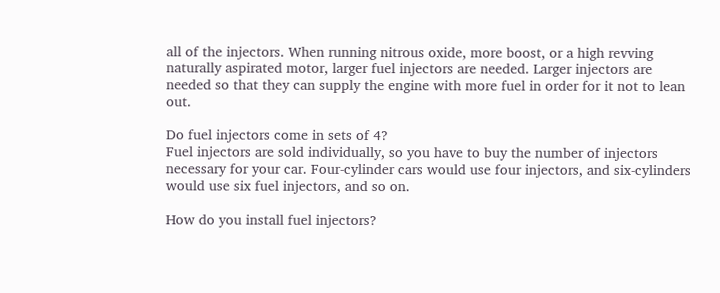all of the injectors. When running nitrous oxide, more boost, or a high revving naturally aspirated motor, larger fuel injectors are needed. Larger injectors are needed so that they can supply the engine with more fuel in order for it not to lean out.

Do fuel injectors come in sets of 4?
Fuel injectors are sold individually, so you have to buy the number of injectors necessary for your car. Four-cylinder cars would use four injectors, and six-cylinders would use six fuel injectors, and so on.

How do you install fuel injectors?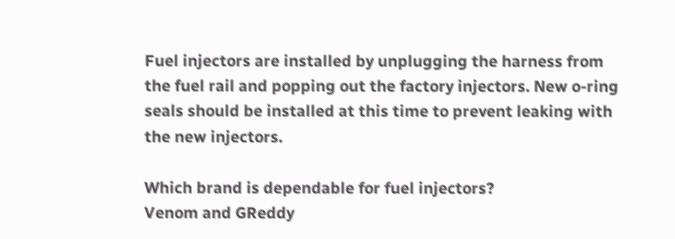Fuel injectors are installed by unplugging the harness from the fuel rail and popping out the factory injectors. New o-ring seals should be installed at this time to prevent leaking with the new injectors.

Which brand is dependable for fuel injectors?
Venom and GReddy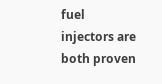fuel injectors are both proven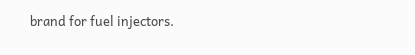brand for fuel injectors.